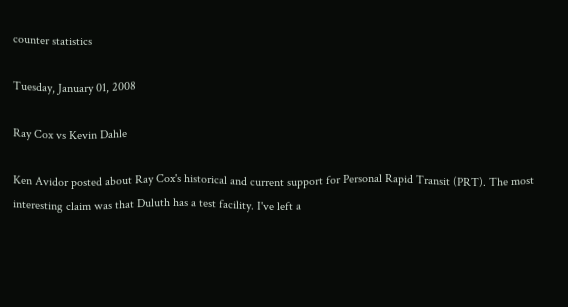counter statistics

Tuesday, January 01, 2008

Ray Cox vs Kevin Dahle

Ken Avidor posted about Ray Cox's historical and current support for Personal Rapid Transit (PRT). The most interesting claim was that Duluth has a test facility. I've left a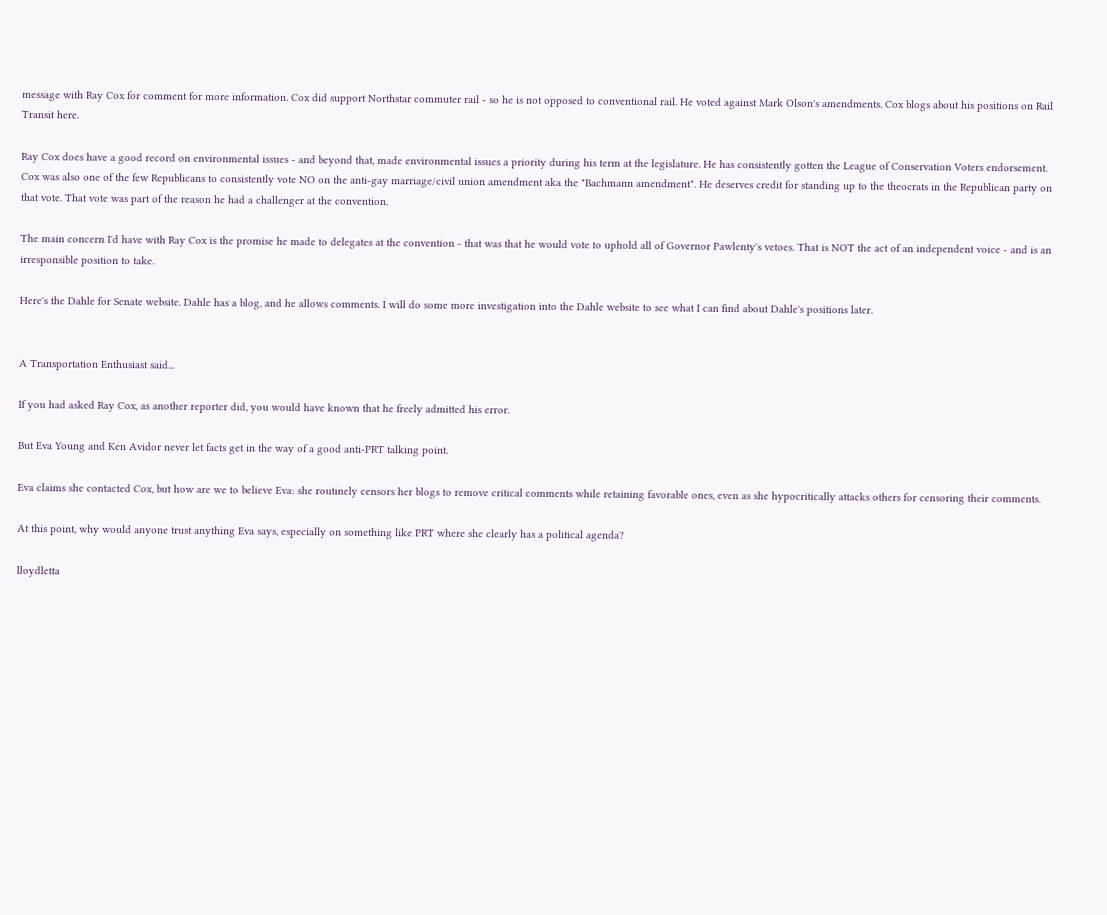message with Ray Cox for comment for more information. Cox did support Northstar commuter rail - so he is not opposed to conventional rail. He voted against Mark Olson's amendments. Cox blogs about his positions on Rail Transit here.

Ray Cox does have a good record on environmental issues - and beyond that, made environmental issues a priority during his term at the legislature. He has consistently gotten the League of Conservation Voters endorsement. Cox was also one of the few Republicans to consistently vote NO on the anti-gay marriage/civil union amendment aka the "Bachmann amendment". He deserves credit for standing up to the theocrats in the Republican party on that vote. That vote was part of the reason he had a challenger at the convention.

The main concern I'd have with Ray Cox is the promise he made to delegates at the convention - that was that he would vote to uphold all of Governor Pawlenty's vetoes. That is NOT the act of an independent voice - and is an irresponsible position to take.

Here's the Dahle for Senate website. Dahle has a blog, and he allows comments. I will do some more investigation into the Dahle website to see what I can find about Dahle's positions later.


A Transportation Enthusiast said...

If you had asked Ray Cox, as another reporter did, you would have known that he freely admitted his error.

But Eva Young and Ken Avidor never let facts get in the way of a good anti-PRT talking point.

Eva claims she contacted Cox, but how are we to believe Eva: she routinely censors her blogs to remove critical comments while retaining favorable ones, even as she hypocritically attacks others for censoring their comments.

At this point, why would anyone trust anything Eva says, especially on something like PRT where she clearly has a political agenda?

lloydletta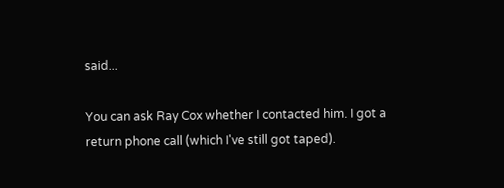said...

You can ask Ray Cox whether I contacted him. I got a return phone call (which I've still got taped).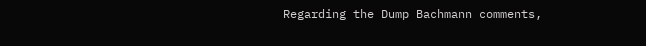Regarding the Dump Bachmann comments,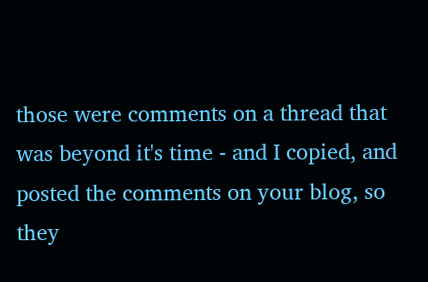those were comments on a thread that was beyond it's time - and I copied, and posted the comments on your blog, so they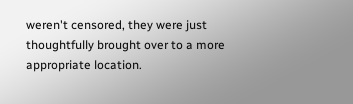weren't censored, they were just thoughtfully brought over to a more appropriate location.